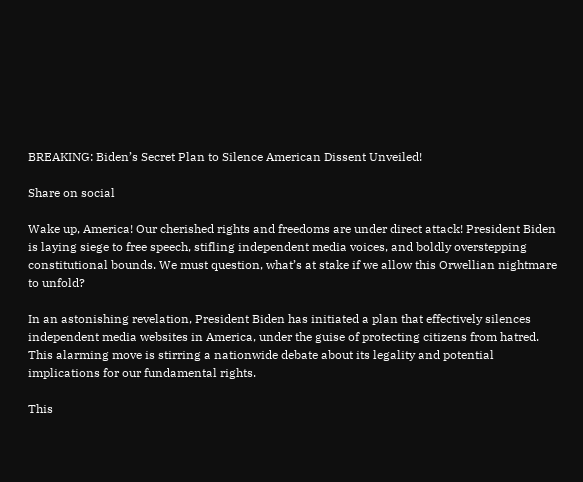BREAKING: Biden’s Secret Plan to Silence American Dissent Unveiled!

Share on social

Wake up, America! Our cherished rights and freedoms are under direct attack! President Biden is laying siege to free speech, stifling independent media voices, and boldly overstepping constitutional bounds. We must question, what’s at stake if we allow this Orwellian nightmare to unfold?

In an astonishing revelation, President Biden has initiated a plan that effectively silences independent media websites in America, under the guise of protecting citizens from hatred. This alarming move is stirring a nationwide debate about its legality and potential implications for our fundamental rights.

This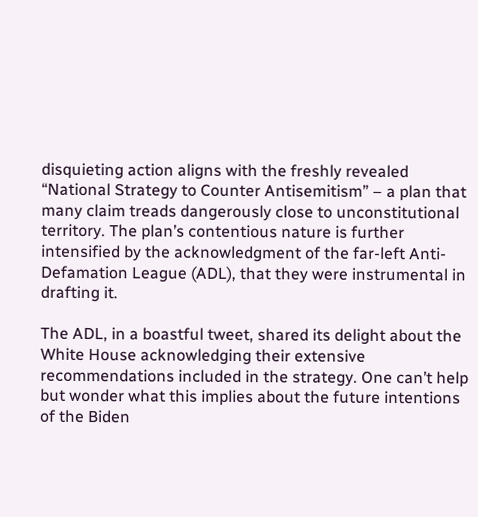disquieting action aligns with the freshly revealed “National Strategy to Counter Antisemitism” – a plan that many claim treads dangerously close to unconstitutional territory. The plan’s contentious nature is further intensified by the acknowledgment of the far-left Anti-Defamation League (ADL), that they were instrumental in drafting it.

The ADL, in a boastful tweet, shared its delight about the White House acknowledging their extensive recommendations included in the strategy. One can’t help but wonder what this implies about the future intentions of the Biden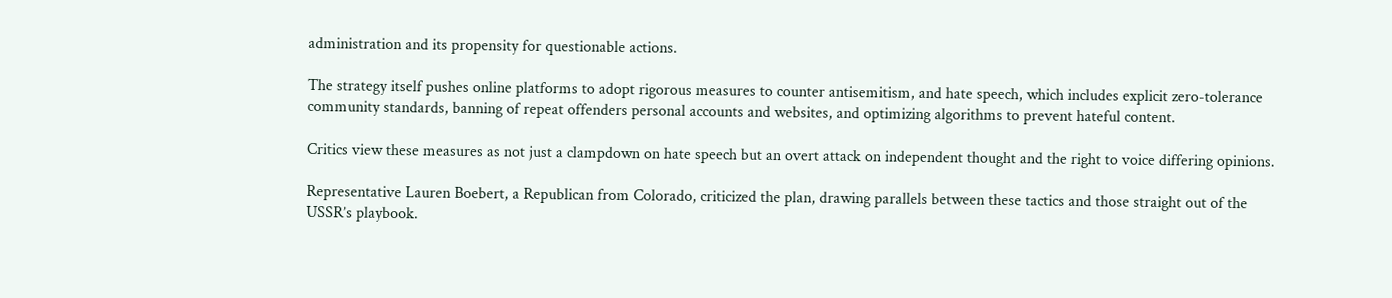administration and its propensity for questionable actions.

The strategy itself pushes online platforms to adopt rigorous measures to counter antisemitism, and hate speech, which includes explicit zero-tolerance community standards, banning of repeat offenders personal accounts and websites, and optimizing algorithms to prevent hateful content.

Critics view these measures as not just a clampdown on hate speech but an overt attack on independent thought and the right to voice differing opinions.

Representative Lauren Boebert, a Republican from Colorado, criticized the plan, drawing parallels between these tactics and those straight out of the USSR’s playbook.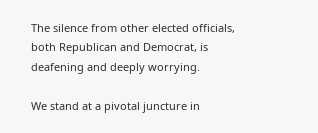The silence from other elected officials, both Republican and Democrat, is deafening and deeply worrying.

We stand at a pivotal juncture in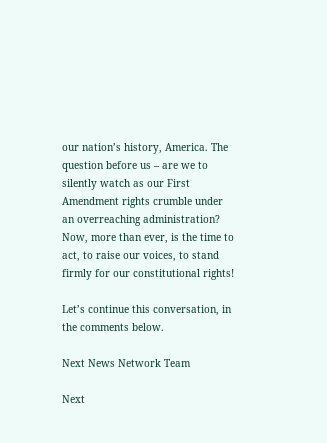our nation’s history, America. The question before us – are we to silently watch as our First Amendment rights crumble under an overreaching administration? Now, more than ever, is the time to act, to raise our voices, to stand firmly for our constitutional rights!

Let’s continue this conversation, in the comments below.

Next News Network Team

Next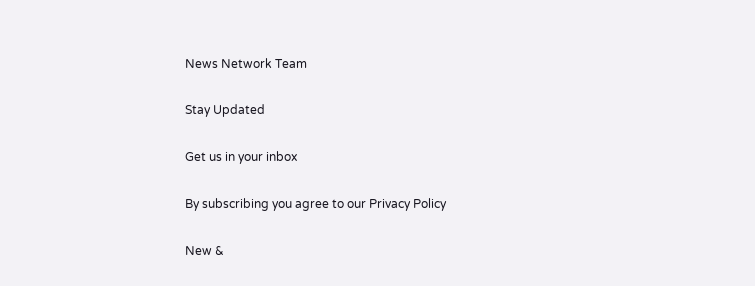News Network Team

Stay Updated

Get us in your inbox

By subscribing you agree to our Privacy Policy

New &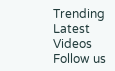Trending
Latest Videos
Follow us